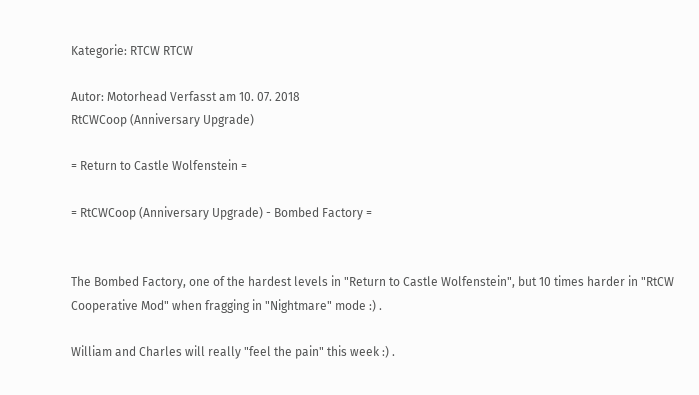Kategorie: RTCW RTCW

Autor: Motorhead Verfasst am 10. 07. 2018
RtCWCoop (Anniversary Upgrade)

= Return to Castle Wolfenstein =

= RtCWCoop (Anniversary Upgrade) - Bombed Factory =


The Bombed Factory, one of the hardest levels in "Return to Castle Wolfenstein", but 10 times harder in "RtCW Cooperative Mod" when fragging in "Nightmare" mode :) .

William and Charles will really "feel the pain" this week :) .